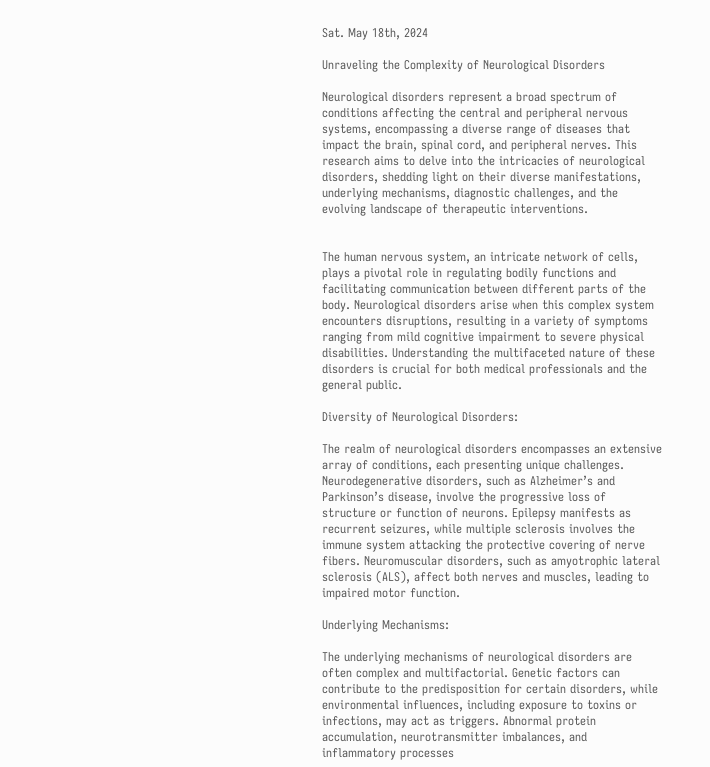Sat. May 18th, 2024

Unraveling the Complexity of Neurological Disorders

Neurological disorders represent a broad spectrum of conditions affecting the central and peripheral nervous systems, encompassing a diverse range of diseases that impact the brain, spinal cord, and peripheral nerves. This research aims to delve into the intricacies of neurological disorders, shedding light on their diverse manifestations, underlying mechanisms, diagnostic challenges, and the evolving landscape of therapeutic interventions.


The human nervous system, an intricate network of cells, plays a pivotal role in regulating bodily functions and facilitating communication between different parts of the body. Neurological disorders arise when this complex system encounters disruptions, resulting in a variety of symptoms ranging from mild cognitive impairment to severe physical disabilities. Understanding the multifaceted nature of these disorders is crucial for both medical professionals and the general public.

Diversity of Neurological Disorders:

The realm of neurological disorders encompasses an extensive array of conditions, each presenting unique challenges. Neurodegenerative disorders, such as Alzheimer’s and Parkinson’s disease, involve the progressive loss of structure or function of neurons. Epilepsy manifests as recurrent seizures, while multiple sclerosis involves the immune system attacking the protective covering of nerve fibers. Neuromuscular disorders, such as amyotrophic lateral sclerosis (ALS), affect both nerves and muscles, leading to impaired motor function.

Underlying Mechanisms:

The underlying mechanisms of neurological disorders are often complex and multifactorial. Genetic factors can contribute to the predisposition for certain disorders, while environmental influences, including exposure to toxins or infections, may act as triggers. Abnormal protein accumulation, neurotransmitter imbalances, and inflammatory processes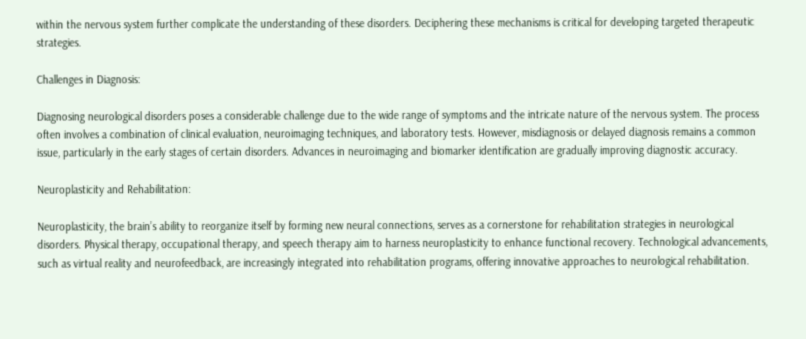within the nervous system further complicate the understanding of these disorders. Deciphering these mechanisms is critical for developing targeted therapeutic strategies.

Challenges in Diagnosis:

Diagnosing neurological disorders poses a considerable challenge due to the wide range of symptoms and the intricate nature of the nervous system. The process often involves a combination of clinical evaluation, neuroimaging techniques, and laboratory tests. However, misdiagnosis or delayed diagnosis remains a common issue, particularly in the early stages of certain disorders. Advances in neuroimaging and biomarker identification are gradually improving diagnostic accuracy.

Neuroplasticity and Rehabilitation:

Neuroplasticity, the brain’s ability to reorganize itself by forming new neural connections, serves as a cornerstone for rehabilitation strategies in neurological disorders. Physical therapy, occupational therapy, and speech therapy aim to harness neuroplasticity to enhance functional recovery. Technological advancements, such as virtual reality and neurofeedback, are increasingly integrated into rehabilitation programs, offering innovative approaches to neurological rehabilitation.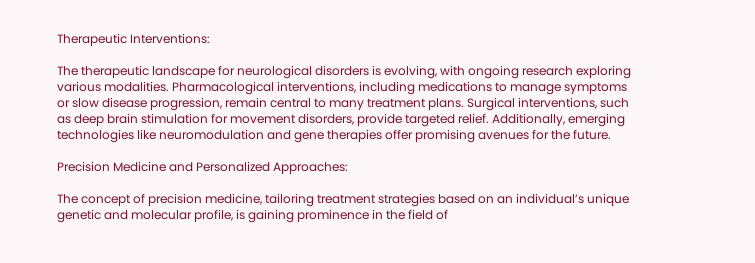Therapeutic Interventions:

The therapeutic landscape for neurological disorders is evolving, with ongoing research exploring various modalities. Pharmacological interventions, including medications to manage symptoms or slow disease progression, remain central to many treatment plans. Surgical interventions, such as deep brain stimulation for movement disorders, provide targeted relief. Additionally, emerging technologies like neuromodulation and gene therapies offer promising avenues for the future.

Precision Medicine and Personalized Approaches:

The concept of precision medicine, tailoring treatment strategies based on an individual’s unique genetic and molecular profile, is gaining prominence in the field of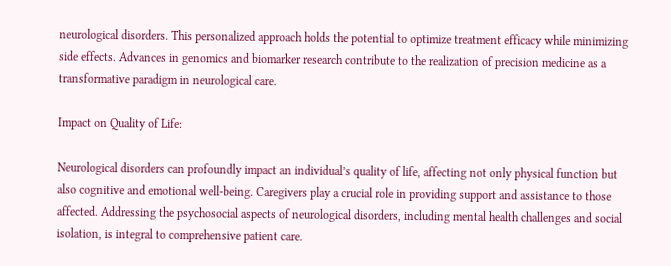neurological disorders. This personalized approach holds the potential to optimize treatment efficacy while minimizing side effects. Advances in genomics and biomarker research contribute to the realization of precision medicine as a transformative paradigm in neurological care.

Impact on Quality of Life:

Neurological disorders can profoundly impact an individual’s quality of life, affecting not only physical function but also cognitive and emotional well-being. Caregivers play a crucial role in providing support and assistance to those affected. Addressing the psychosocial aspects of neurological disorders, including mental health challenges and social isolation, is integral to comprehensive patient care.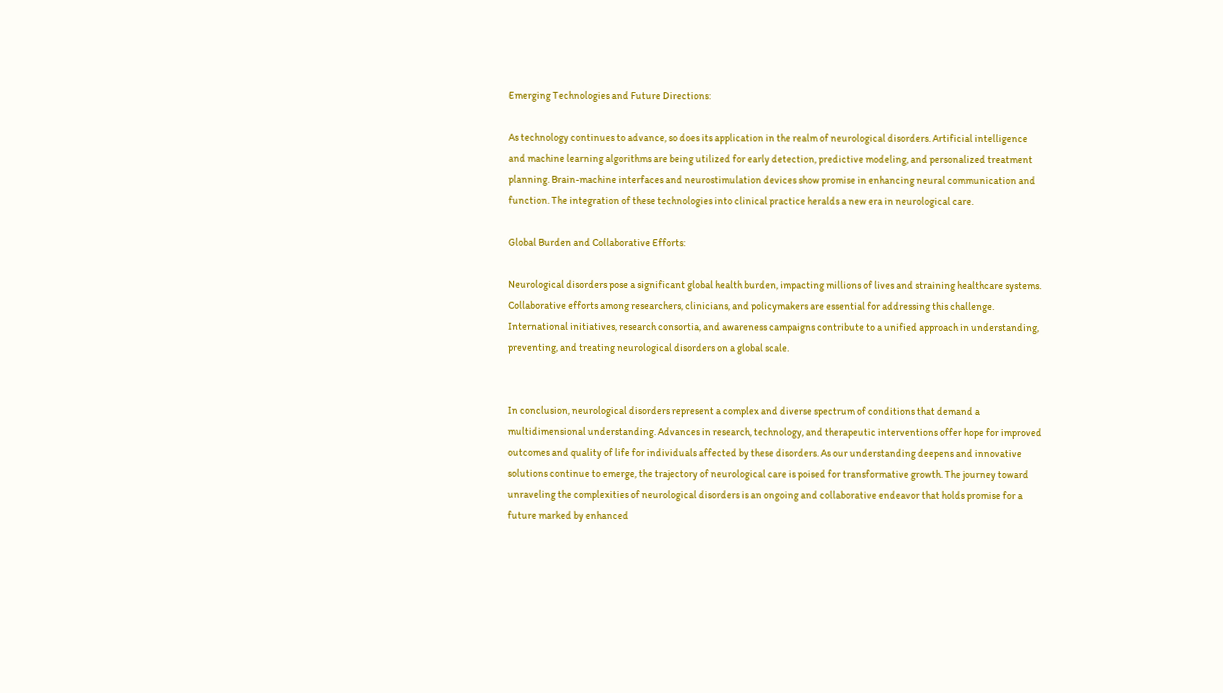Emerging Technologies and Future Directions:

As technology continues to advance, so does its application in the realm of neurological disorders. Artificial intelligence and machine learning algorithms are being utilized for early detection, predictive modeling, and personalized treatment planning. Brain-machine interfaces and neurostimulation devices show promise in enhancing neural communication and function. The integration of these technologies into clinical practice heralds a new era in neurological care.

Global Burden and Collaborative Efforts:

Neurological disorders pose a significant global health burden, impacting millions of lives and straining healthcare systems. Collaborative efforts among researchers, clinicians, and policymakers are essential for addressing this challenge. International initiatives, research consortia, and awareness campaigns contribute to a unified approach in understanding, preventing, and treating neurological disorders on a global scale.


In conclusion, neurological disorders represent a complex and diverse spectrum of conditions that demand a multidimensional understanding. Advances in research, technology, and therapeutic interventions offer hope for improved outcomes and quality of life for individuals affected by these disorders. As our understanding deepens and innovative solutions continue to emerge, the trajectory of neurological care is poised for transformative growth. The journey toward unraveling the complexities of neurological disorders is an ongoing and collaborative endeavor that holds promise for a future marked by enhanced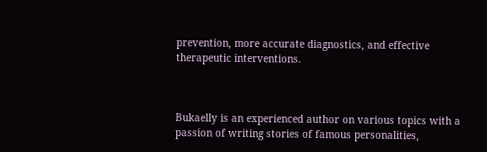prevention, more accurate diagnostics, and effective therapeutic interventions.



Bukaelly is an experienced author on various topics with a passion of writing stories of famous personalities,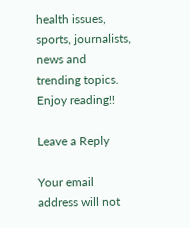health issues, sports, journalists, news and trending topics. Enjoy reading!!

Leave a Reply

Your email address will not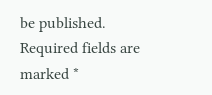be published. Required fields are marked *